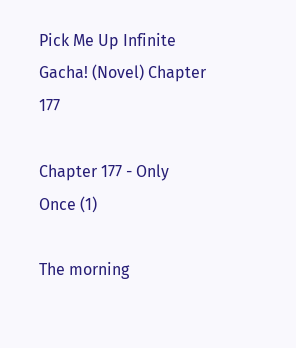Pick Me Up Infinite Gacha! (Novel) Chapter 177

Chapter 177 - Only Once (1)

The morning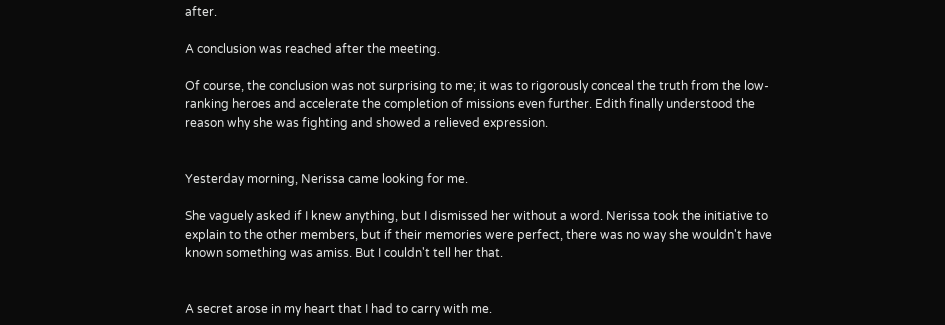after.

A conclusion was reached after the meeting.

Of course, the conclusion was not surprising to me; it was to rigorously conceal the truth from the low-ranking heroes and accelerate the completion of missions even further. Edith finally understood the reason why she was fighting and showed a relieved expression.


Yesterday morning, Nerissa came looking for me.

She vaguely asked if I knew anything, but I dismissed her without a word. Nerissa took the initiative to explain to the other members, but if their memories were perfect, there was no way she wouldn't have known something was amiss. But I couldn't tell her that.


A secret arose in my heart that I had to carry with me.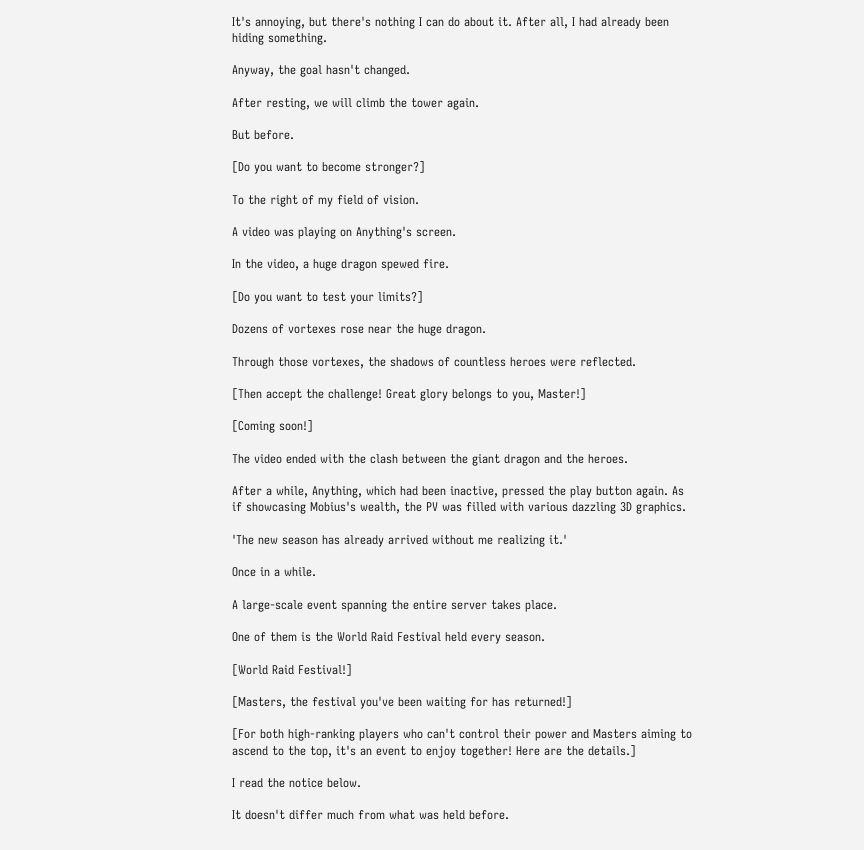It's annoying, but there's nothing I can do about it. After all, I had already been hiding something.

Anyway, the goal hasn't changed.

After resting, we will climb the tower again.

But before.

[Do you want to become stronger?]

To the right of my field of vision.

A video was playing on Anything's screen.

In the video, a huge dragon spewed fire.

[Do you want to test your limits?]

Dozens of vortexes rose near the huge dragon.

Through those vortexes, the shadows of countless heroes were reflected.

[Then accept the challenge! Great glory belongs to you, Master!]

[Coming soon!]

The video ended with the clash between the giant dragon and the heroes.

After a while, Anything, which had been inactive, pressed the play button again. As if showcasing Mobius's wealth, the PV was filled with various dazzling 3D graphics.

'The new season has already arrived without me realizing it.'

Once in a while.

A large-scale event spanning the entire server takes place.

One of them is the World Raid Festival held every season.

[World Raid Festival!]

[Masters, the festival you've been waiting for has returned!]

[For both high-ranking players who can't control their power and Masters aiming to ascend to the top, it's an event to enjoy together! Here are the details.]

I read the notice below.

It doesn't differ much from what was held before.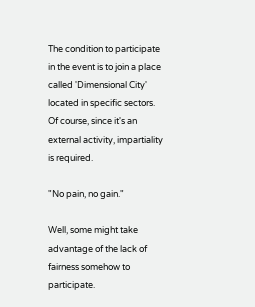The condition to participate in the event is to join a place called 'Dimensional City' located in specific sectors. Of course, since it's an external activity, impartiality is required.

"No pain, no gain."

Well, some might take advantage of the lack of fairness somehow to participate.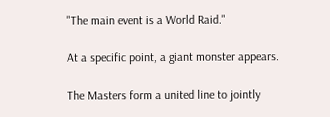"The main event is a World Raid."

At a specific point, a giant monster appears.

The Masters form a united line to jointly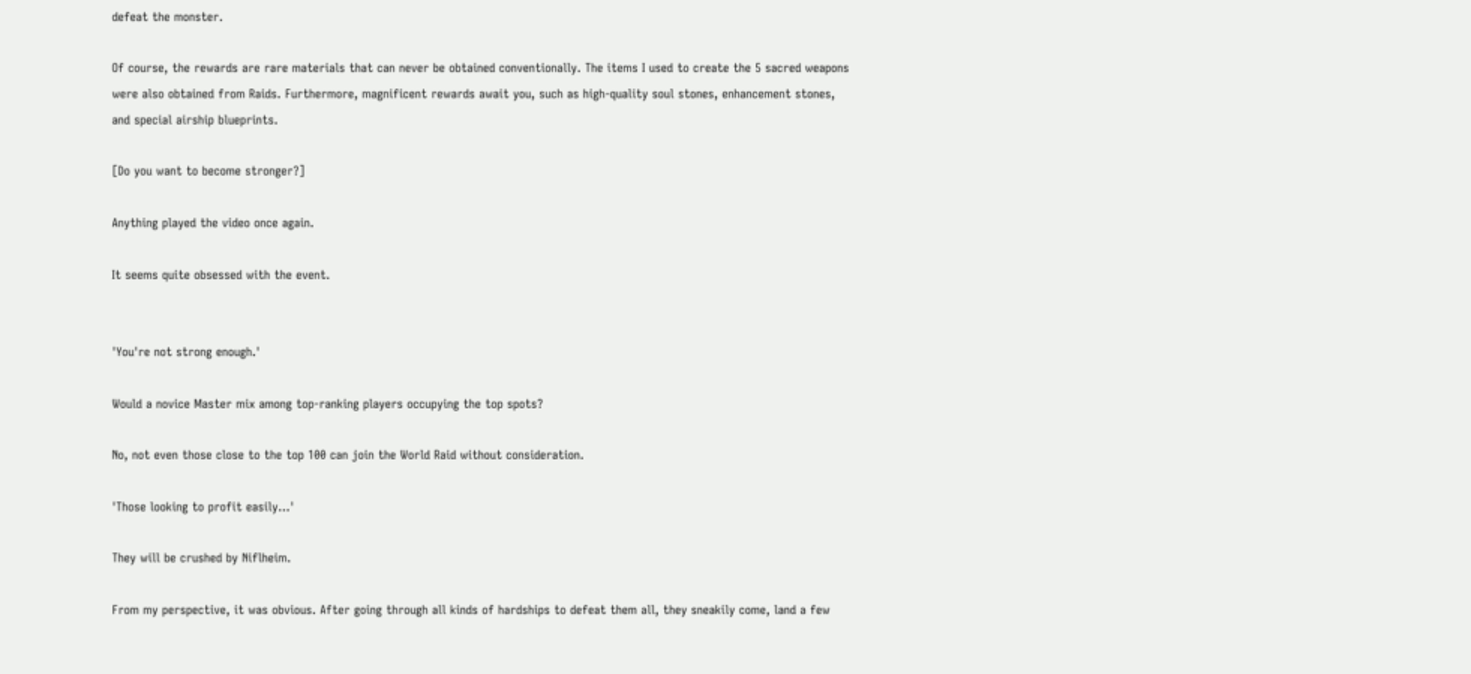defeat the monster.

Of course, the rewards are rare materials that can never be obtained conventionally. The items I used to create the 5 sacred weapons were also obtained from Raids. Furthermore, magnificent rewards await you, such as high-quality soul stones, enhancement stones, and special airship blueprints.

[Do you want to become stronger?]

Anything played the video once again.

It seems quite obsessed with the event.


'You're not strong enough.'

Would a novice Master mix among top-ranking players occupying the top spots?

No, not even those close to the top 100 can join the World Raid without consideration.

'Those looking to profit easily...'

They will be crushed by Niflheim.

From my perspective, it was obvious. After going through all kinds of hardships to defeat them all, they sneakily come, land a few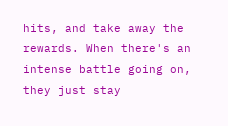hits, and take away the rewards. When there's an intense battle going on, they just stay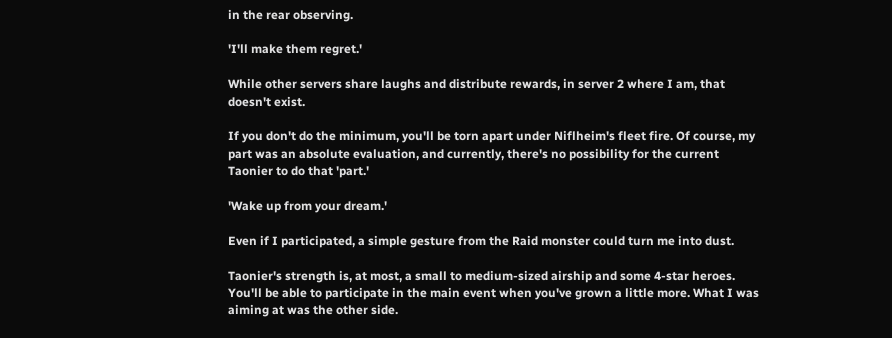in the rear observing.

'I'll make them regret.'

While other servers share laughs and distribute rewards, in server 2 where I am, that doesn't exist.

If you don't do the minimum, you'll be torn apart under Niflheim's fleet fire. Of course, my part was an absolute evaluation, and currently, there's no possibility for the current Taonier to do that 'part.'

'Wake up from your dream.'

Even if I participated, a simple gesture from the Raid monster could turn me into dust.

Taonier's strength is, at most, a small to medium-sized airship and some 4-star heroes. You'll be able to participate in the main event when you've grown a little more. What I was aiming at was the other side.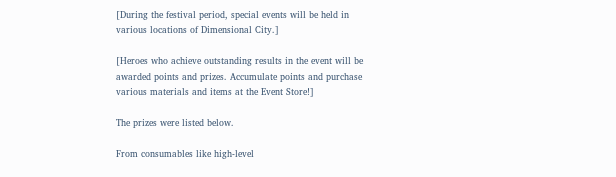[During the festival period, special events will be held in various locations of Dimensional City.]

[Heroes who achieve outstanding results in the event will be awarded points and prizes. Accumulate points and purchase various materials and items at the Event Store!]

The prizes were listed below.

From consumables like high-level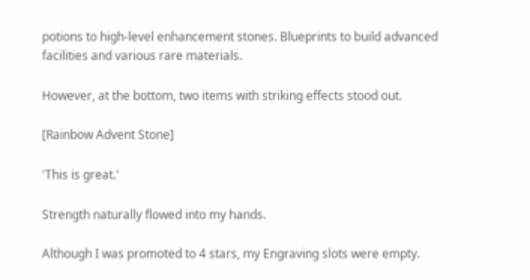potions to high-level enhancement stones. Blueprints to build advanced facilities and various rare materials.

However, at the bottom, two items with striking effects stood out.

[Rainbow Advent Stone]

'This is great.'

Strength naturally flowed into my hands.

Although I was promoted to 4 stars, my Engraving slots were empty.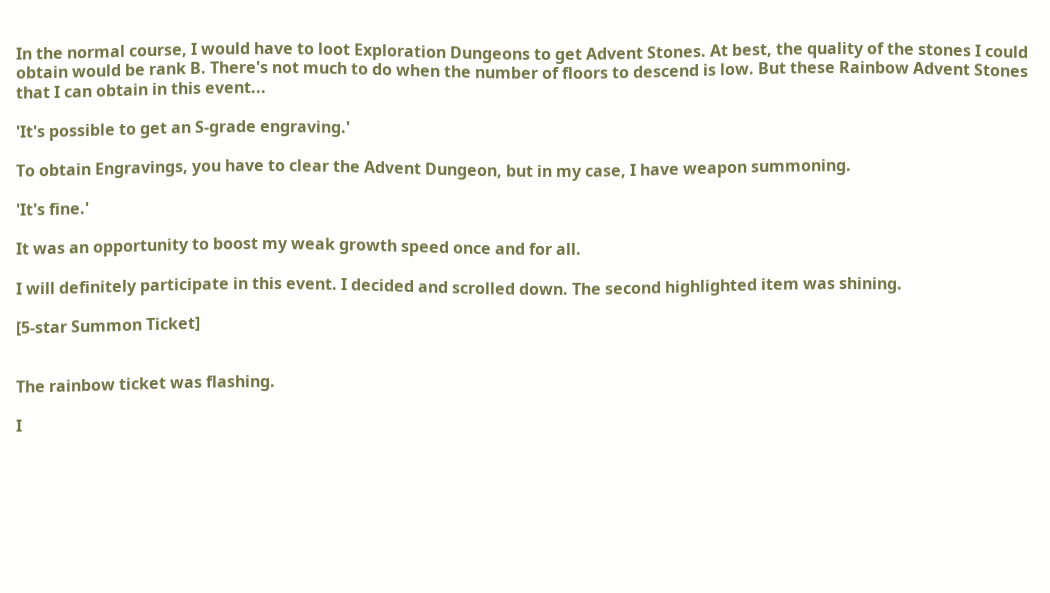In the normal course, I would have to loot Exploration Dungeons to get Advent Stones. At best, the quality of the stones I could obtain would be rank B. There's not much to do when the number of floors to descend is low. But these Rainbow Advent Stones that I can obtain in this event...

'It's possible to get an S-grade engraving.'

To obtain Engravings, you have to clear the Advent Dungeon, but in my case, I have weapon summoning.

'It's fine.'

It was an opportunity to boost my weak growth speed once and for all.

I will definitely participate in this event. I decided and scrolled down. The second highlighted item was shining.

[5-star Summon Ticket]


The rainbow ticket was flashing.

I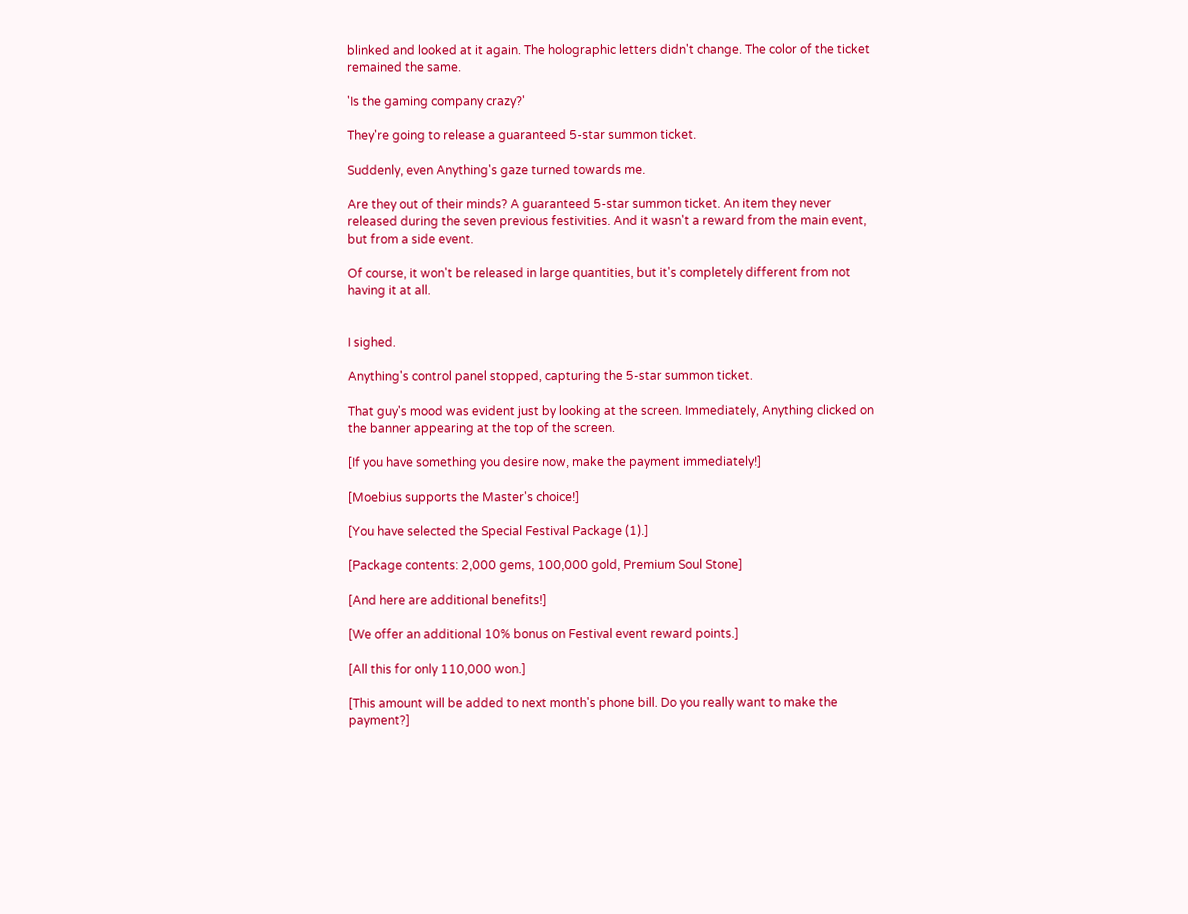blinked and looked at it again. The holographic letters didn't change. The color of the ticket remained the same.

'Is the gaming company crazy?'

They're going to release a guaranteed 5-star summon ticket.

Suddenly, even Anything's gaze turned towards me.

Are they out of their minds? A guaranteed 5-star summon ticket. An item they never released during the seven previous festivities. And it wasn't a reward from the main event, but from a side event.

Of course, it won't be released in large quantities, but it's completely different from not having it at all.


I sighed.

Anything's control panel stopped, capturing the 5-star summon ticket.

That guy's mood was evident just by looking at the screen. Immediately, Anything clicked on the banner appearing at the top of the screen.

[If you have something you desire now, make the payment immediately!]

[Moebius supports the Master's choice!]

[You have selected the Special Festival Package (1).]

[Package contents: 2,000 gems, 100,000 gold, Premium Soul Stone]

[And here are additional benefits!]

[We offer an additional 10% bonus on Festival event reward points.]

[All this for only 110,000 won.]

[This amount will be added to next month's phone bill. Do you really want to make the payment?]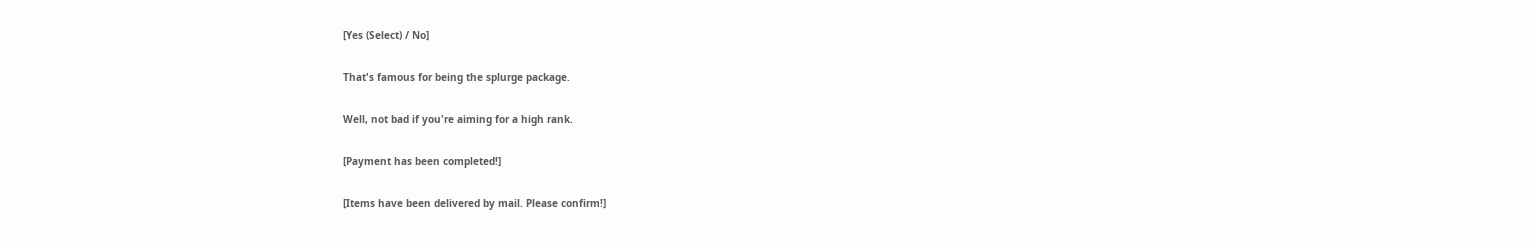[Yes (Select) / No]

That's famous for being the splurge package.

Well, not bad if you're aiming for a high rank.

[Payment has been completed!]

[Items have been delivered by mail. Please confirm!]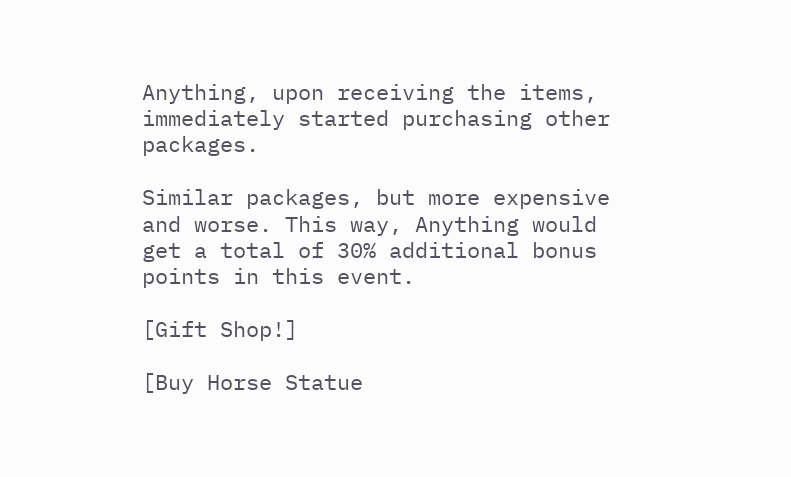Anything, upon receiving the items, immediately started purchasing other packages.

Similar packages, but more expensive and worse. This way, Anything would get a total of 30% additional bonus points in this event.

[Gift Shop!]

[Buy Horse Statue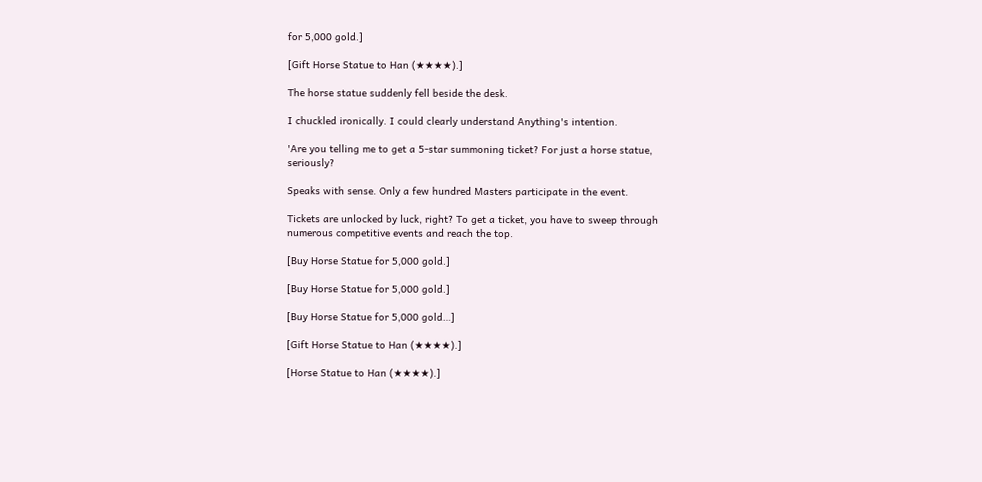for 5,000 gold.]

[Gift Horse Statue to Han (★★★★).]

The horse statue suddenly fell beside the desk.

I chuckled ironically. I could clearly understand Anything's intention.

'Are you telling me to get a 5-star summoning ticket? For just a horse statue, seriously?

Speaks with sense. Only a few hundred Masters participate in the event.

Tickets are unlocked by luck, right? To get a ticket, you have to sweep through numerous competitive events and reach the top.

[Buy Horse Statue for 5,000 gold.]

[Buy Horse Statue for 5,000 gold.]

[Buy Horse Statue for 5,000 gold…]

[Gift Horse Statue to Han (★★★★).]

[Horse Statue to Han (★★★★).]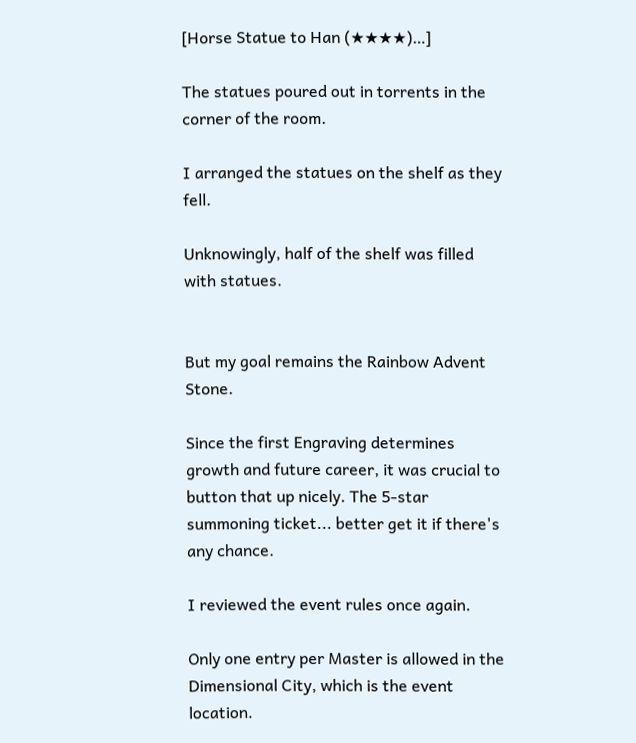[Horse Statue to Han (★★★★)…]

The statues poured out in torrents in the corner of the room.

I arranged the statues on the shelf as they fell.

Unknowingly, half of the shelf was filled with statues.


But my goal remains the Rainbow Advent Stone.

Since the first Engraving determines growth and future career, it was crucial to button that up nicely. The 5-star summoning ticket... better get it if there's any chance.

I reviewed the event rules once again.

Only one entry per Master is allowed in the Dimensional City, which is the event location.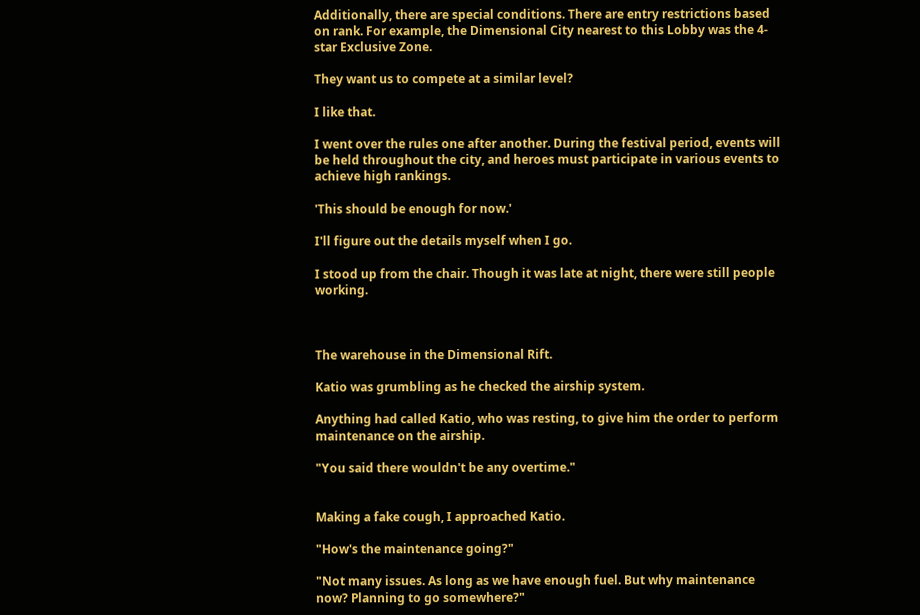Additionally, there are special conditions. There are entry restrictions based on rank. For example, the Dimensional City nearest to this Lobby was the 4-star Exclusive Zone.

They want us to compete at a similar level?

I like that.

I went over the rules one after another. During the festival period, events will be held throughout the city, and heroes must participate in various events to achieve high rankings.

'This should be enough for now.'

I'll figure out the details myself when I go.

I stood up from the chair. Though it was late at night, there were still people working.



The warehouse in the Dimensional Rift.

Katio was grumbling as he checked the airship system.

Anything had called Katio, who was resting, to give him the order to perform maintenance on the airship.

"You said there wouldn't be any overtime."


Making a fake cough, I approached Katio.

"How's the maintenance going?"

"Not many issues. As long as we have enough fuel. But why maintenance now? Planning to go somewhere?"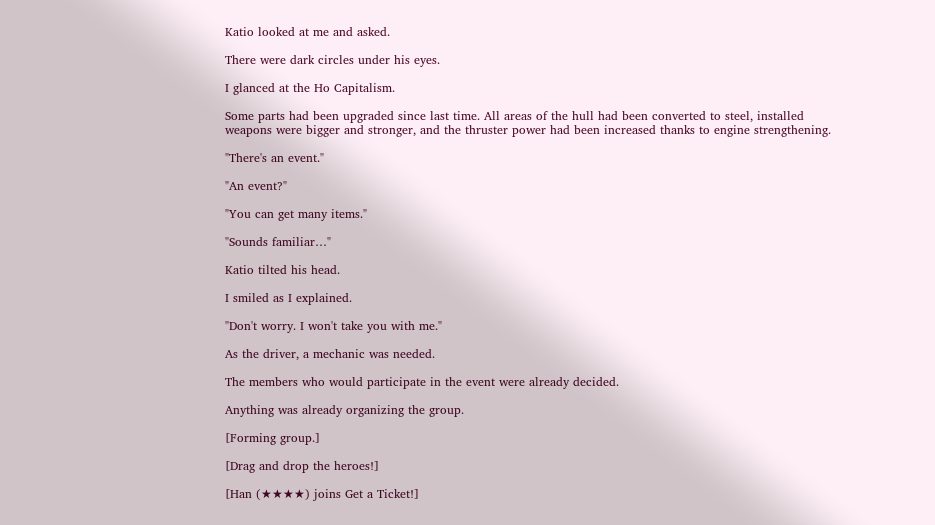Katio looked at me and asked.

There were dark circles under his eyes.

I glanced at the Ho Capitalism.

Some parts had been upgraded since last time. All areas of the hull had been converted to steel, installed weapons were bigger and stronger, and the thruster power had been increased thanks to engine strengthening.

"There's an event."

"An event?"

"You can get many items."

"Sounds familiar…"

Katio tilted his head.

I smiled as I explained.

"Don't worry. I won't take you with me."

As the driver, a mechanic was needed.

The members who would participate in the event were already decided.

Anything was already organizing the group.

[Forming group.]

[Drag and drop the heroes!]

[Han (★★★★) joins Get a Ticket!]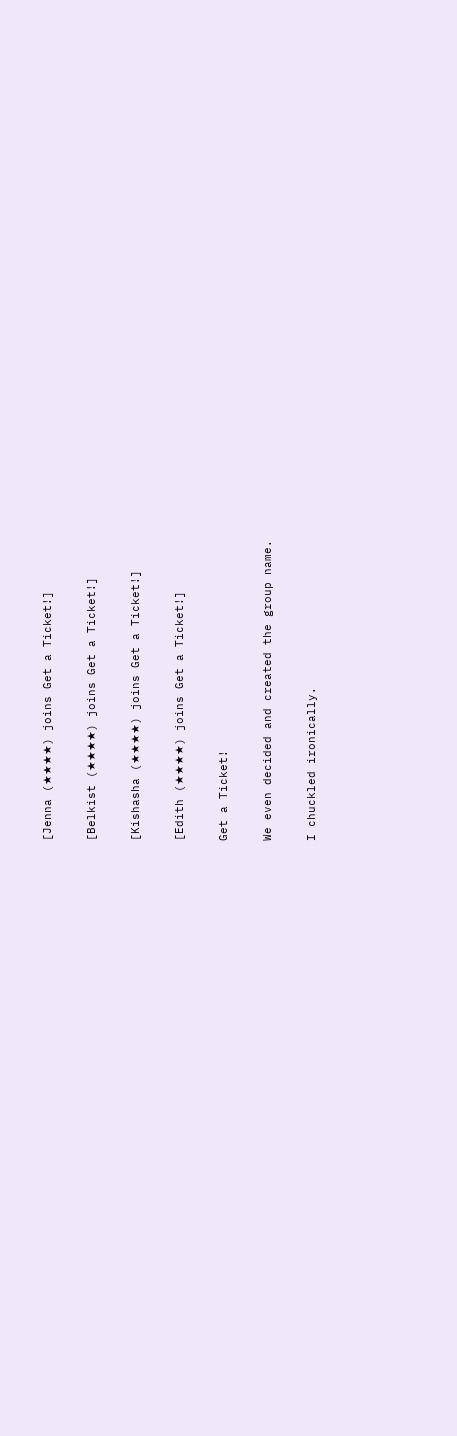[Jenna (★★★★) joins Get a Ticket!]

[Belkist (★★★★) joins Get a Ticket!]

[Kishasha (★★★★) joins Get a Ticket!]

[Edith (★★★★) joins Get a Ticket!]

Get a Ticket!

We even decided and created the group name.

I chuckled ironically.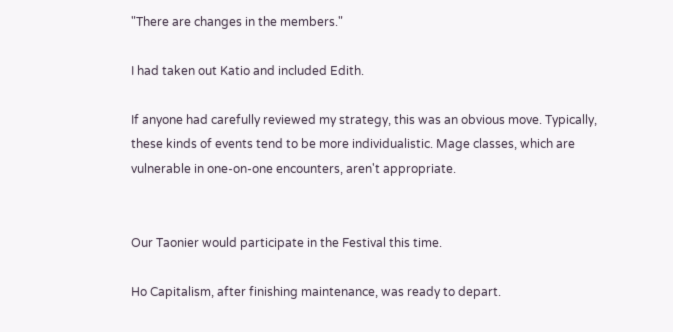"There are changes in the members."

I had taken out Katio and included Edith.

If anyone had carefully reviewed my strategy, this was an obvious move. Typically, these kinds of events tend to be more individualistic. Mage classes, which are vulnerable in one-on-one encounters, aren't appropriate.


Our Taonier would participate in the Festival this time.

Ho Capitalism, after finishing maintenance, was ready to depart.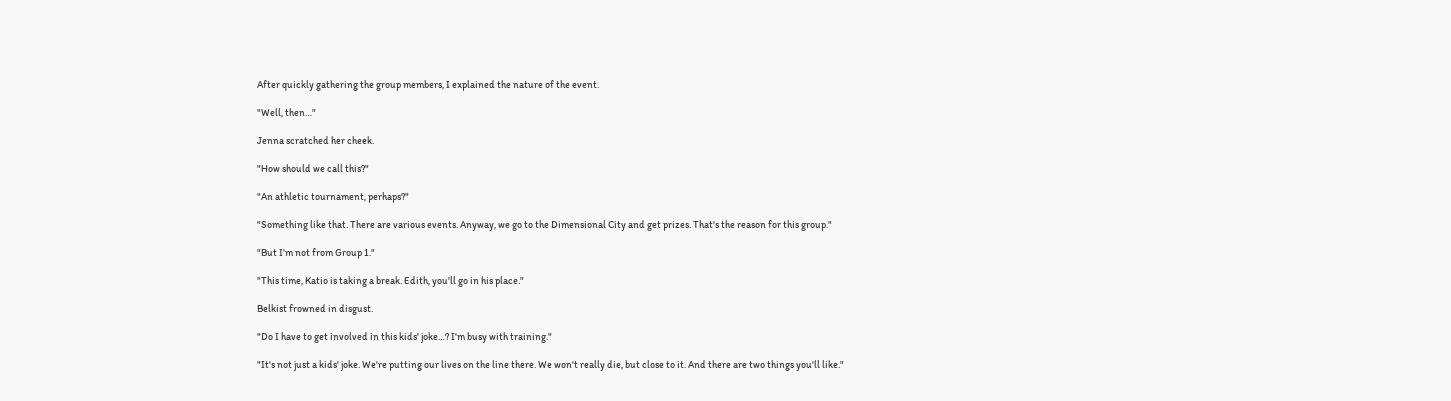After quickly gathering the group members, I explained the nature of the event.

"Well, then…"

Jenna scratched her cheek.

"How should we call this?"

"An athletic tournament, perhaps?"

"Something like that. There are various events. Anyway, we go to the Dimensional City and get prizes. That's the reason for this group."

"But I'm not from Group 1."

"This time, Katio is taking a break. Edith, you'll go in his place."

Belkist frowned in disgust.

"Do I have to get involved in this kids' joke…? I'm busy with training."

"It's not just a kids' joke. We're putting our lives on the line there. We won't really die, but close to it. And there are two things you'll like."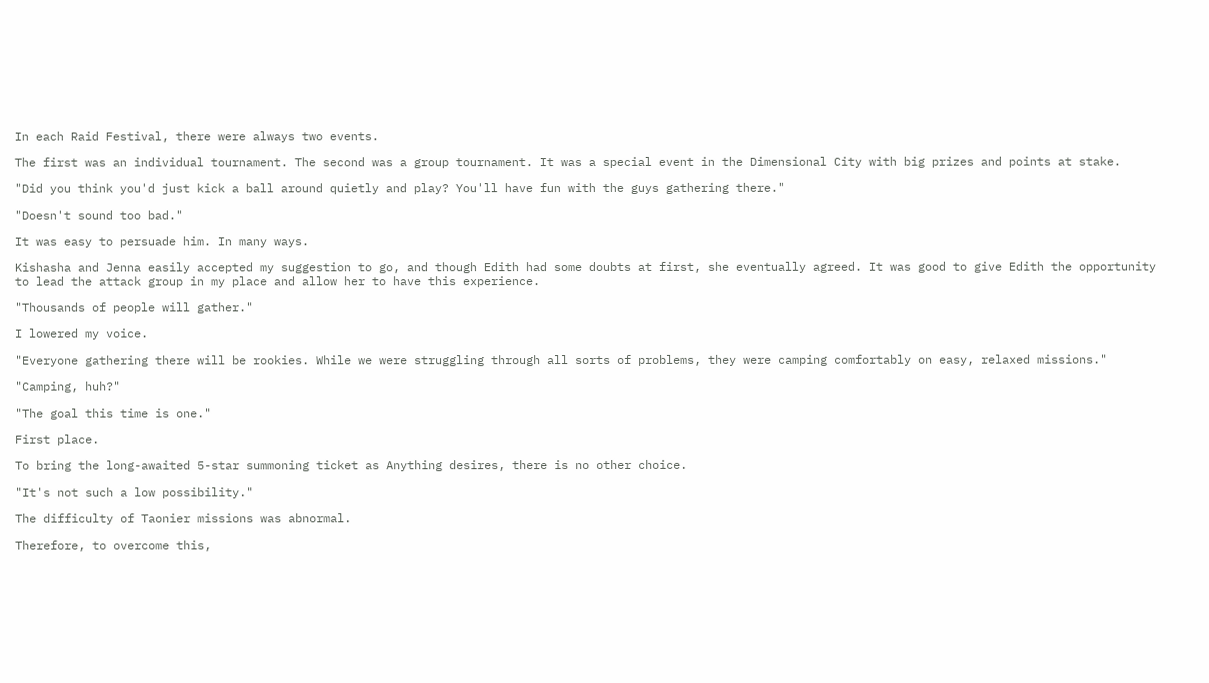In each Raid Festival, there were always two events.

The first was an individual tournament. The second was a group tournament. It was a special event in the Dimensional City with big prizes and points at stake.

"Did you think you'd just kick a ball around quietly and play? You'll have fun with the guys gathering there."

"Doesn't sound too bad."

It was easy to persuade him. In many ways.

Kishasha and Jenna easily accepted my suggestion to go, and though Edith had some doubts at first, she eventually agreed. It was good to give Edith the opportunity to lead the attack group in my place and allow her to have this experience.

"Thousands of people will gather."

I lowered my voice.

"Everyone gathering there will be rookies. While we were struggling through all sorts of problems, they were camping comfortably on easy, relaxed missions."

"Camping, huh?"

"The goal this time is one."

First place.

To bring the long-awaited 5-star summoning ticket as Anything desires, there is no other choice.

"It's not such a low possibility."

The difficulty of Taonier missions was abnormal.

Therefore, to overcome this,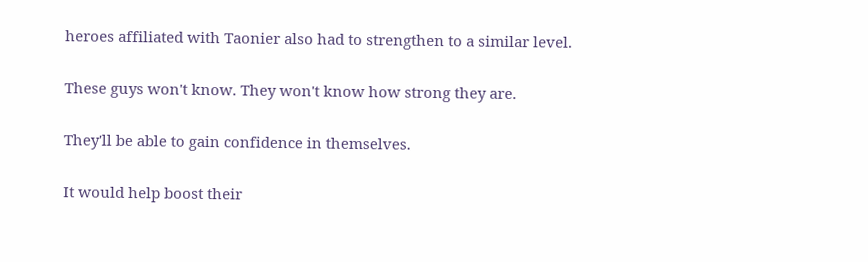heroes affiliated with Taonier also had to strengthen to a similar level.

These guys won't know. They won't know how strong they are.

They'll be able to gain confidence in themselves.

It would help boost their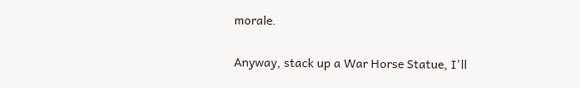morale.

Anyway, stack up a War Horse Statue, I'll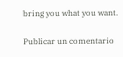bring you what you want.

Publicar un comentario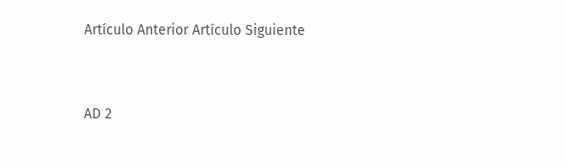Artículo Anterior Artículo Siguiente


AD 2